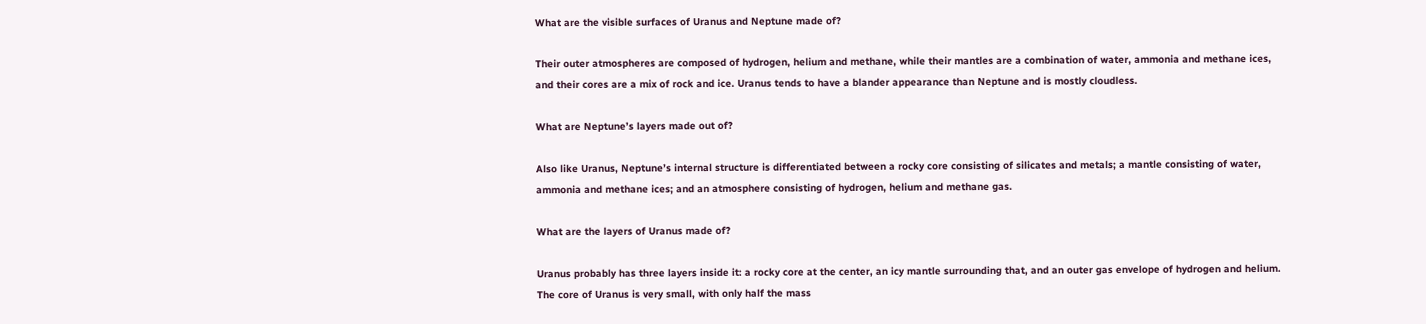What are the visible surfaces of Uranus and Neptune made of?

Their outer atmospheres are composed of hydrogen, helium and methane, while their mantles are a combination of water, ammonia and methane ices, and their cores are a mix of rock and ice. Uranus tends to have a blander appearance than Neptune and is mostly cloudless.

What are Neptune’s layers made out of?

Also like Uranus, Neptune’s internal structure is differentiated between a rocky core consisting of silicates and metals; a mantle consisting of water, ammonia and methane ices; and an atmosphere consisting of hydrogen, helium and methane gas.

What are the layers of Uranus made of?

Uranus probably has three layers inside it: a rocky core at the center, an icy mantle surrounding that, and an outer gas envelope of hydrogen and helium. The core of Uranus is very small, with only half the mass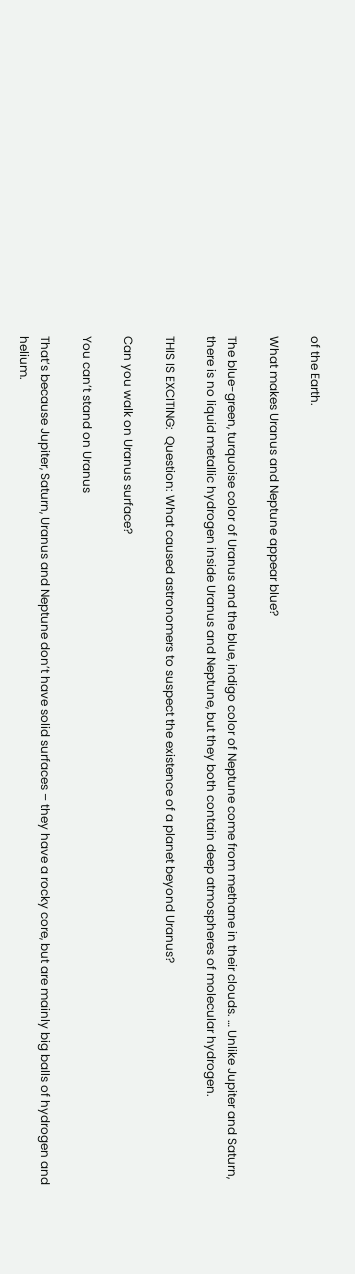of the Earth.

What makes Uranus and Neptune appear blue?

The blue-green, turquoise color of Uranus and the blue, indigo color of Neptune come from methane in their clouds. … Unlike Jupiter and Saturn, there is no liquid metallic hydrogen inside Uranus and Neptune, but they both contain deep atmospheres of molecular hydrogen.

THIS IS EXCITING:  Question: What caused astronomers to suspect the existence of a planet beyond Uranus?

Can you walk on Uranus surface?

You can’t stand on Uranus

That’s because Jupiter, Saturn, Uranus and Neptune don’t have solid surfaces – they have a rocky core, but are mainly big balls of hydrogen and helium.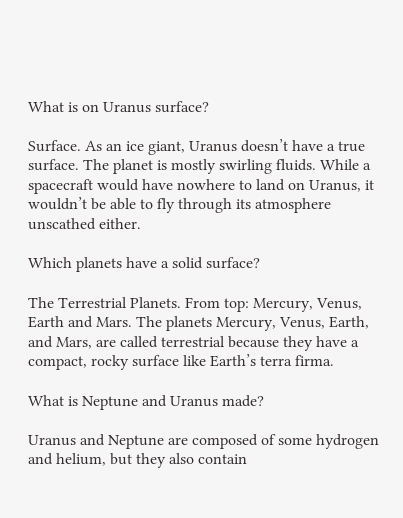What is on Uranus surface?

Surface. As an ice giant, Uranus doesn’t have a true surface. The planet is mostly swirling fluids. While a spacecraft would have nowhere to land on Uranus, it wouldn’t be able to fly through its atmosphere unscathed either.

Which planets have a solid surface?

The Terrestrial Planets. From top: Mercury, Venus, Earth and Mars. The planets Mercury, Venus, Earth, and Mars, are called terrestrial because they have a compact, rocky surface like Earth’s terra firma.

What is Neptune and Uranus made?

Uranus and Neptune are composed of some hydrogen and helium, but they also contain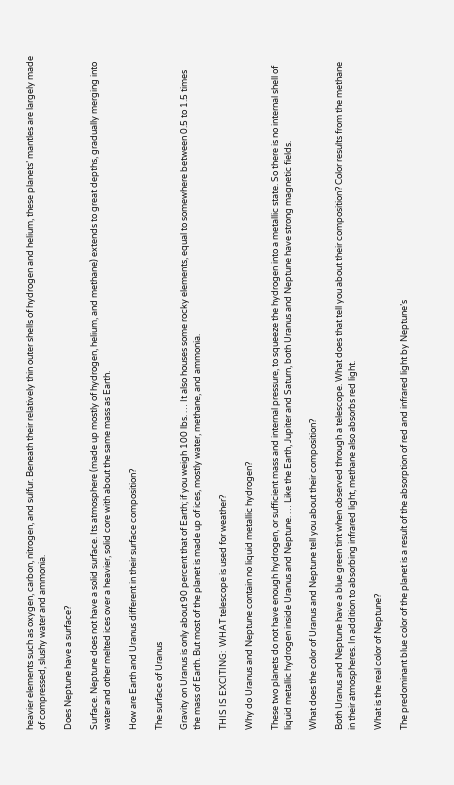heavier elements such as oxygen, carbon, nitrogen, and sulfur. Beneath their relatively thin outer shells of hydrogen and helium, these planets’ mantles are largely made of compressed, slushy water and ammonia.

Does Neptune have a surface?

Surface. Neptune does not have a solid surface. Its atmosphere (made up mostly of hydrogen, helium, and methane) extends to great depths, gradually merging into water and other melted ices over a heavier, solid core with about the same mass as Earth.

How are Earth and Uranus different in their surface composition?

The surface of Uranus

Gravity on Uranus is only about 90 percent that of Earth; if you weigh 100 lbs. … It also houses some rocky elements, equal to somewhere between 0.5 to 1.5 times the mass of Earth. But most of the planet is made up of ices, mostly water, methane, and ammonia.

THIS IS EXCITING:  WHAT telescope is used for weather?

Why do Uranus and Neptune contain no liquid metallic hydrogen?

These two planets do not have enough hydrogen, or sufficient mass and internal pressure, to squeeze the hydrogen into a metallic state. So there is no internal shell of liquid metallic hydrogen inside Uranus and Neptune. … Like the Earth, Jupiter and Saturn, both Uranus and Neptune have strong magnetic fields.

What does the color of Uranus and Neptune tell you about their composition?

Both Uranus and Neptune have a blue green tint when observed through a telescope. What does that tell you about their composition? Color results from the methane in their atmospheres. In addition to absorbing infrared light, methane also absorbs red light.

What is the real color of Neptune?

The predominant blue color of the planet is a result of the absorption of red and infrared light by Neptune’s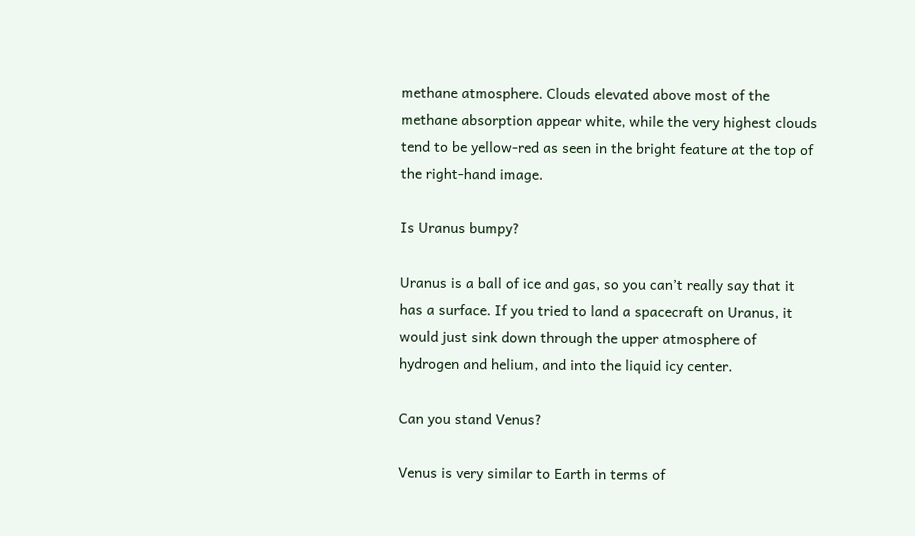methane atmosphere. Clouds elevated above most of the methane absorption appear white, while the very highest clouds tend to be yellow-red as seen in the bright feature at the top of the right-hand image.

Is Uranus bumpy?

Uranus is a ball of ice and gas, so you can’t really say that it has a surface. If you tried to land a spacecraft on Uranus, it would just sink down through the upper atmosphere of hydrogen and helium, and into the liquid icy center.

Can you stand Venus?

Venus is very similar to Earth in terms of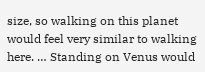size, so walking on this planet would feel very similar to walking here. … Standing on Venus would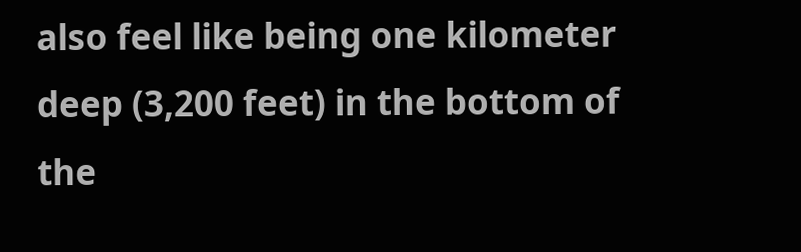also feel like being one kilometer deep (3,200 feet) in the bottom of the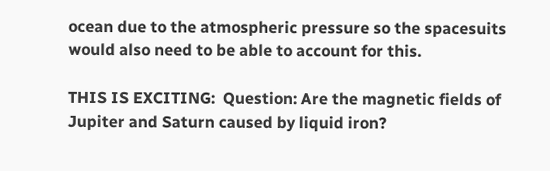ocean due to the atmospheric pressure so the spacesuits would also need to be able to account for this.

THIS IS EXCITING:  Question: Are the magnetic fields of Jupiter and Saturn caused by liquid iron?